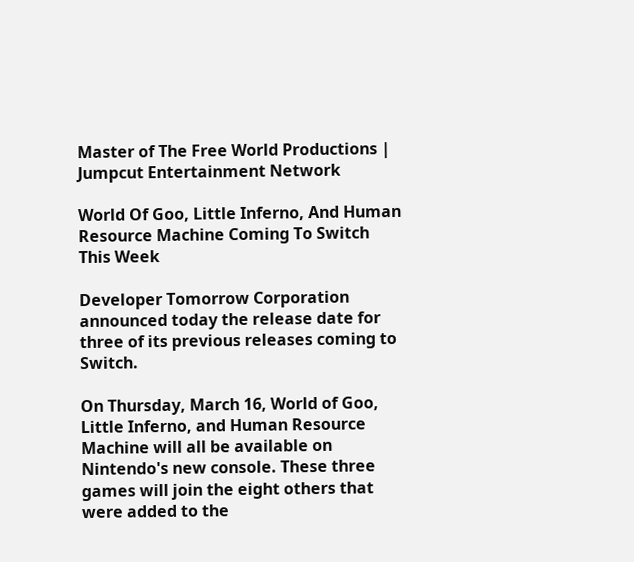Master of The Free World Productions | Jumpcut Entertainment Network

World Of Goo, Little Inferno, And Human Resource Machine Coming To Switch This Week

Developer Tomorrow Corporation announced today the release date for three of its previous releases coming to Switch.

On Thursday, March 16, World of Goo, Little Inferno, and Human Resource Machine will all be available on Nintendo's new console. These three games will join the eight others that were added to the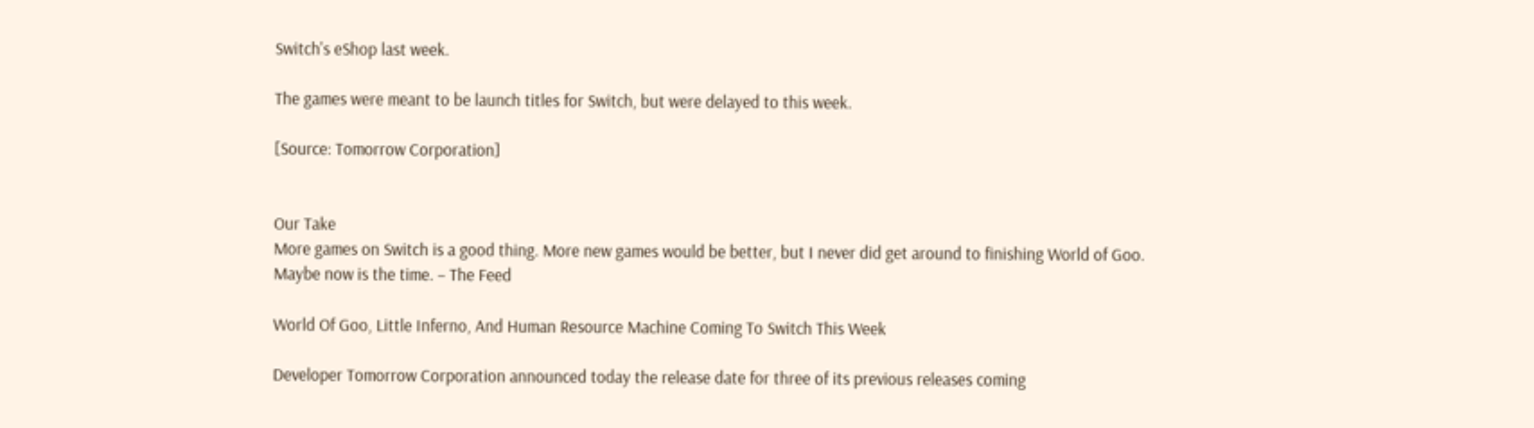Switch's eShop last week.

The games were meant to be launch titles for Switch, but were delayed to this week.

[Source: Tomorrow Corporation]


Our Take
More games on Switch is a good thing. More new games would be better, but I never did get around to finishing World of Goo. Maybe now is the time. – The Feed

World Of Goo, Little Inferno, And Human Resource Machine Coming To Switch This Week

Developer Tomorrow Corporation announced today the release date for three of its previous releases coming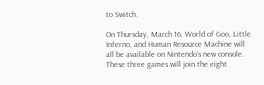to Switch.

On Thursday, March 16, World of Goo, Little Inferno, and Human Resource Machine will all be available on Nintendo's new console. These three games will join the eight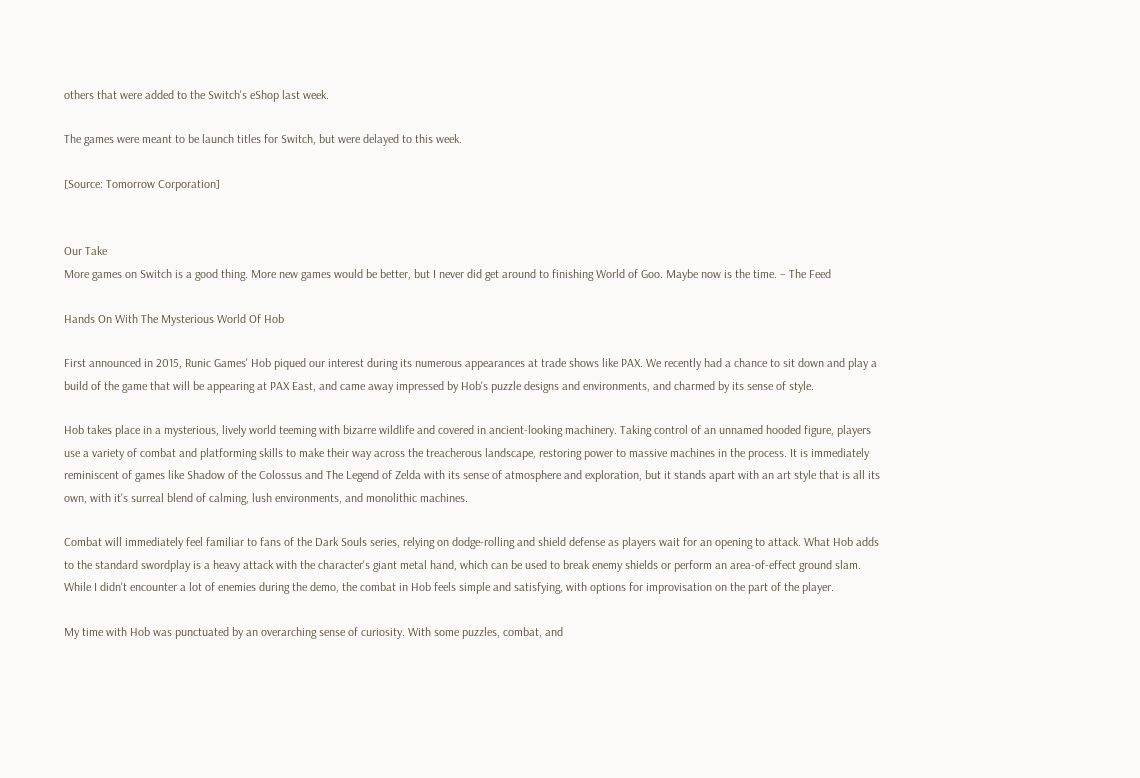others that were added to the Switch's eShop last week.

The games were meant to be launch titles for Switch, but were delayed to this week.

[Source: Tomorrow Corporation]


Our Take
More games on Switch is a good thing. More new games would be better, but I never did get around to finishing World of Goo. Maybe now is the time. – The Feed

Hands On With The Mysterious World Of Hob

First announced in 2015, Runic Games' Hob piqued our interest during its numerous appearances at trade shows like PAX. We recently had a chance to sit down and play a build of the game that will be appearing at PAX East, and came away impressed by Hob's puzzle designs and environments, and charmed by its sense of style.

Hob takes place in a mysterious, lively world teeming with bizarre wildlife and covered in ancient-looking machinery. Taking control of an unnamed hooded figure, players use a variety of combat and platforming skills to make their way across the treacherous landscape, restoring power to massive machines in the process. It is immediately reminiscent of games like Shadow of the Colossus and The Legend of Zelda with its sense of atmosphere and exploration, but it stands apart with an art style that is all its own, with it's surreal blend of calming, lush environments, and monolithic machines.

Combat will immediately feel familiar to fans of the Dark Souls series, relying on dodge-rolling and shield defense as players wait for an opening to attack. What Hob adds to the standard swordplay is a heavy attack with the character's giant metal hand, which can be used to break enemy shields or perform an area-of-effect ground slam. While I didn't encounter a lot of enemies during the demo, the combat in Hob feels simple and satisfying, with options for improvisation on the part of the player.

My time with Hob was punctuated by an overarching sense of curiosity. With some puzzles, combat, and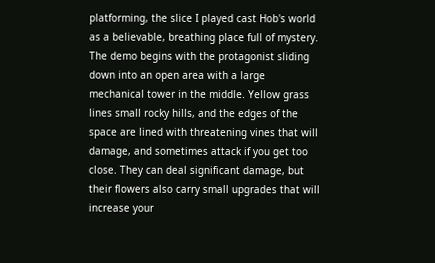platforming, the slice I played cast Hob's world as a believable, breathing place full of mystery. The demo begins with the protagonist sliding down into an open area with a large mechanical tower in the middle. Yellow grass lines small rocky hills, and the edges of the space are lined with threatening vines that will damage, and sometimes attack if you get too close. They can deal significant damage, but their flowers also carry small upgrades that will increase your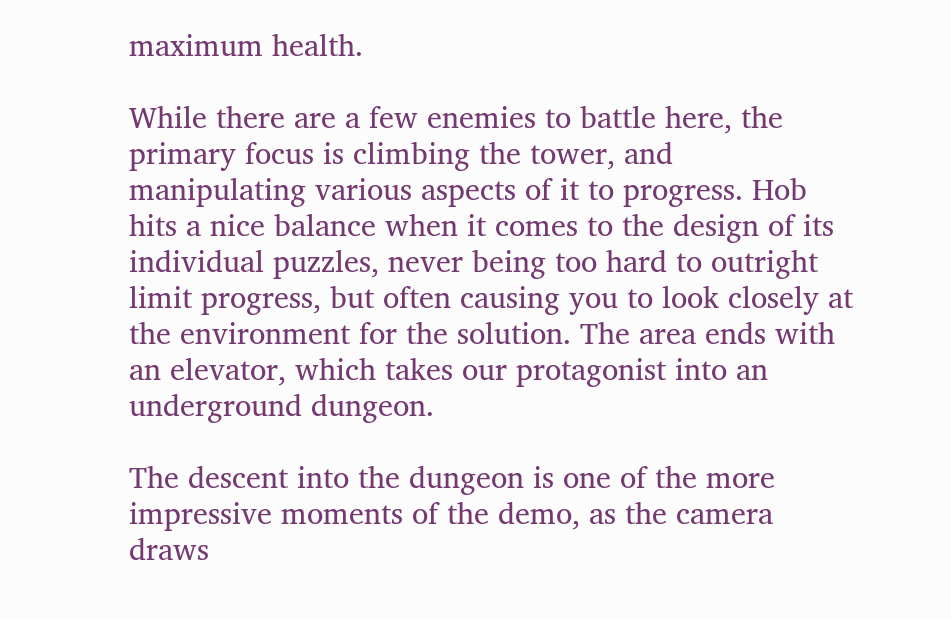maximum health.

While there are a few enemies to battle here, the primary focus is climbing the tower, and manipulating various aspects of it to progress. Hob hits a nice balance when it comes to the design of its individual puzzles, never being too hard to outright limit progress, but often causing you to look closely at the environment for the solution. The area ends with an elevator, which takes our protagonist into an underground dungeon.

The descent into the dungeon is one of the more impressive moments of the demo, as the camera draws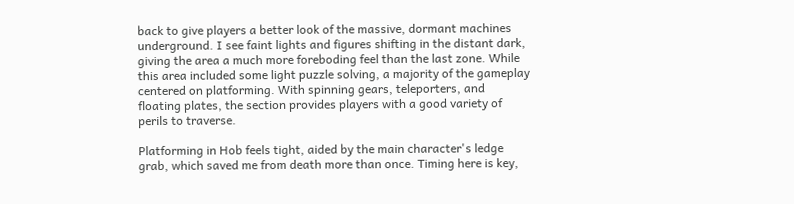back to give players a better look of the massive, dormant machines underground. I see faint lights and figures shifting in the distant dark, giving the area a much more foreboding feel than the last zone. While this area included some light puzzle solving, a majority of the gameplay centered on platforming. With spinning gears, teleporters, and floating plates, the section provides players with a good variety of perils to traverse.

Platforming in Hob feels tight, aided by the main character's ledge grab, which saved me from death more than once. Timing here is key,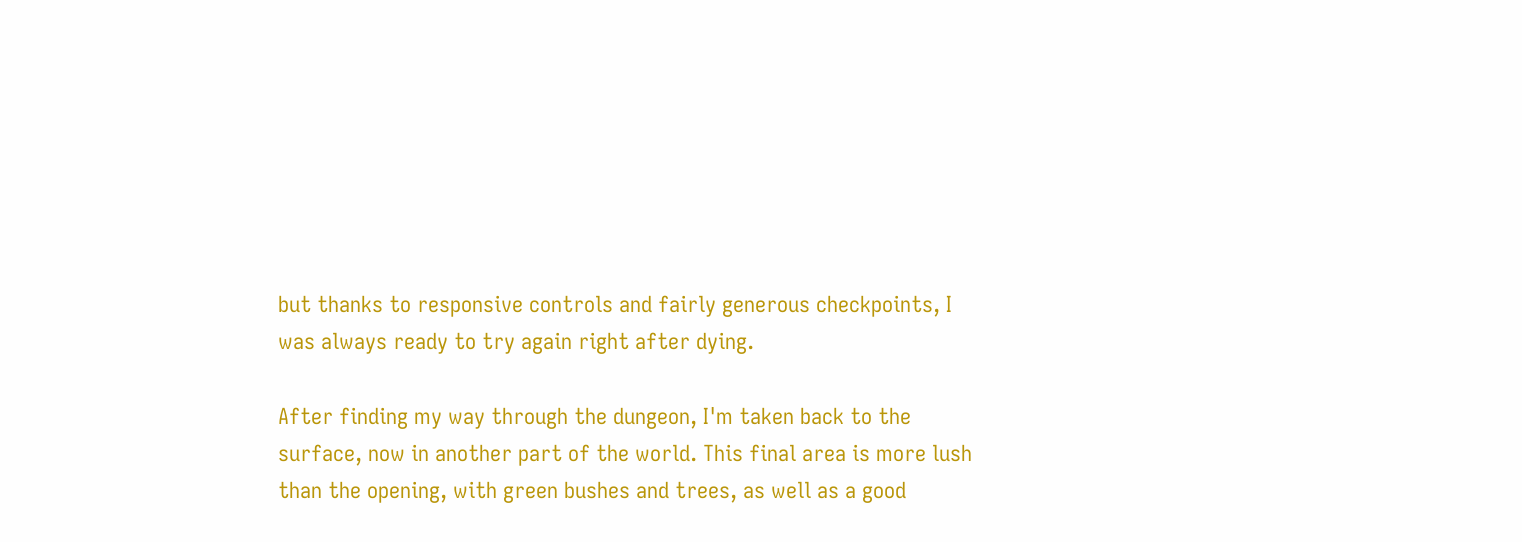but thanks to responsive controls and fairly generous checkpoints, I was always ready to try again right after dying.

After finding my way through the dungeon, I'm taken back to the surface, now in another part of the world. This final area is more lush than the opening, with green bushes and trees, as well as a good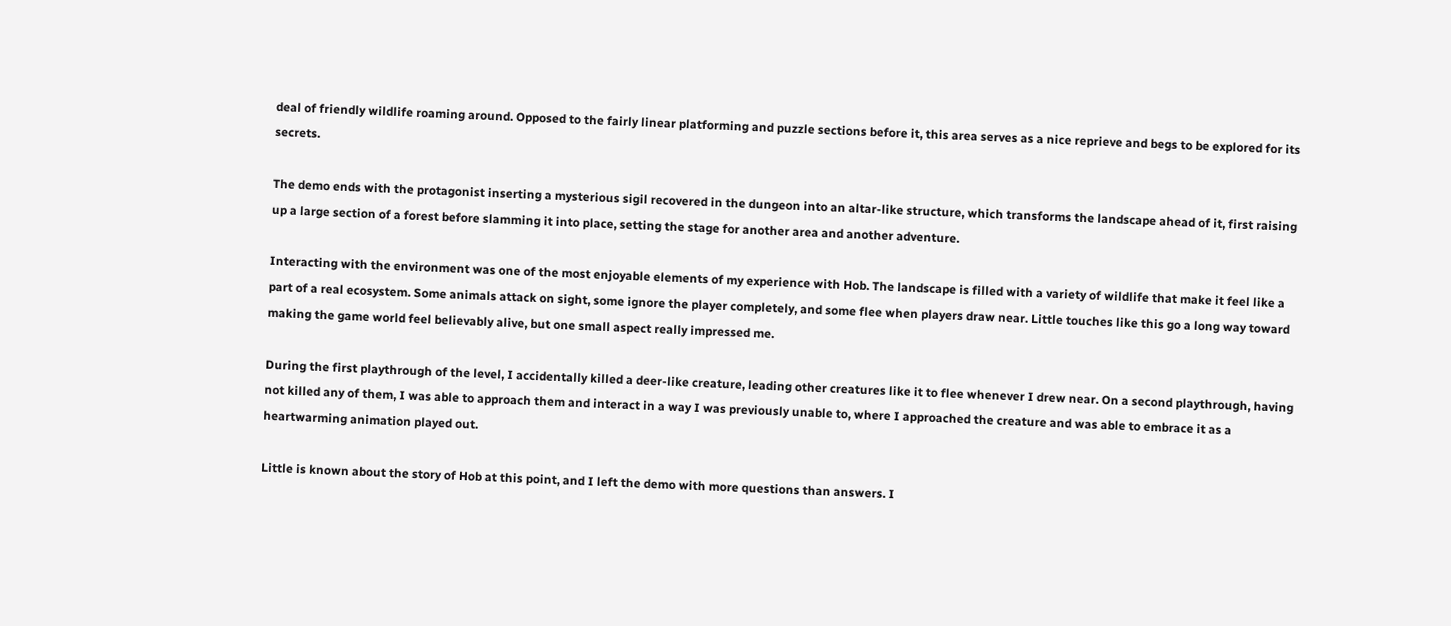deal of friendly wildlife roaming around. Opposed to the fairly linear platforming and puzzle sections before it, this area serves as a nice reprieve and begs to be explored for its secrets.

The demo ends with the protagonist inserting a mysterious sigil recovered in the dungeon into an altar-like structure, which transforms the landscape ahead of it, first raising up a large section of a forest before slamming it into place, setting the stage for another area and another adventure.

Interacting with the environment was one of the most enjoyable elements of my experience with Hob. The landscape is filled with a variety of wildlife that make it feel like a part of a real ecosystem. Some animals attack on sight, some ignore the player completely, and some flee when players draw near. Little touches like this go a long way toward making the game world feel believably alive, but one small aspect really impressed me.

During the first playthrough of the level, I accidentally killed a deer-like creature, leading other creatures like it to flee whenever I drew near. On a second playthrough, having not killed any of them, I was able to approach them and interact in a way I was previously unable to, where I approached the creature and was able to embrace it as a heartwarming animation played out.

Little is known about the story of Hob at this point, and I left the demo with more questions than answers. I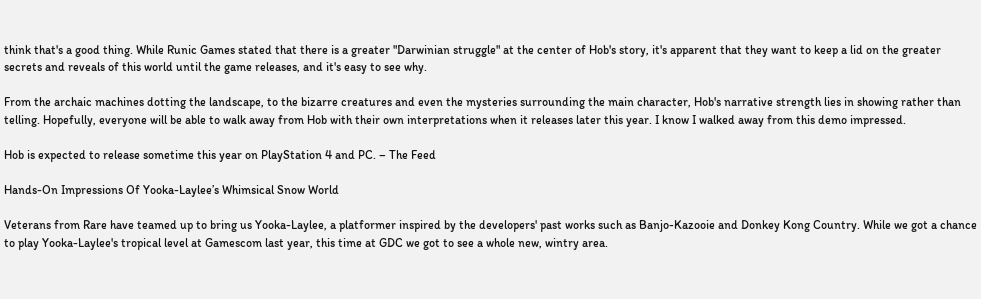think that's a good thing. While Runic Games stated that there is a greater "Darwinian struggle" at the center of Hob's story, it's apparent that they want to keep a lid on the greater secrets and reveals of this world until the game releases, and it's easy to see why.

From the archaic machines dotting the landscape, to the bizarre creatures and even the mysteries surrounding the main character, Hob's narrative strength lies in showing rather than telling. Hopefully, everyone will be able to walk away from Hob with their own interpretations when it releases later this year. I know I walked away from this demo impressed.

Hob is expected to release sometime this year on PlayStation 4 and PC. – The Feed

Hands-On Impressions Of Yooka-Laylee’s Whimsical Snow World

Veterans from Rare have teamed up to bring us Yooka-Laylee, a platformer inspired by the developers' past works such as Banjo-Kazooie and Donkey Kong Country. While we got a chance to play Yooka-Laylee's tropical level at Gamescom last year, this time at GDC we got to see a whole new, wintry area.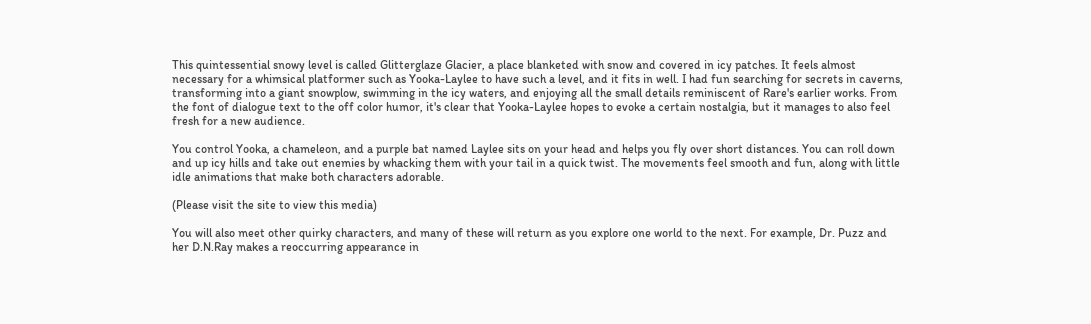This quintessential snowy level is called Glitterglaze Glacier, a place blanketed with snow and covered in icy patches. It feels almost necessary for a whimsical platformer such as Yooka-Laylee to have such a level, and it fits in well. I had fun searching for secrets in caverns, transforming into a giant snowplow, swimming in the icy waters, and enjoying all the small details reminiscent of Rare's earlier works. From the font of dialogue text to the off color humor, it's clear that Yooka-Laylee hopes to evoke a certain nostalgia, but it manages to also feel fresh for a new audience.

You control Yooka, a chameleon, and a purple bat named Laylee sits on your head and helps you fly over short distances. You can roll down and up icy hills and take out enemies by whacking them with your tail in a quick twist. The movements feel smooth and fun, along with little idle animations that make both characters adorable.

(Please visit the site to view this media)

You will also meet other quirky characters, and many of these will return as you explore one world to the next. For example, Dr. Puzz and her D.N.Ray makes a reoccurring appearance in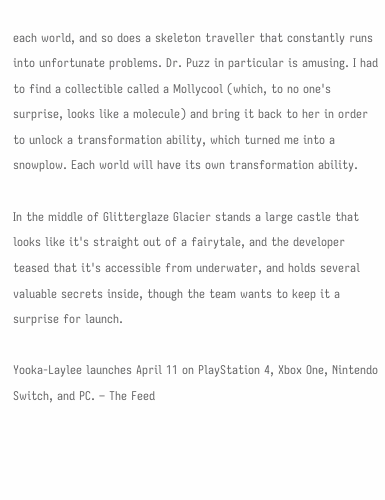each world, and so does a skeleton traveller that constantly runs into unfortunate problems. Dr. Puzz in particular is amusing. I had to find a collectible called a Mollycool (which, to no one's surprise, looks like a molecule) and bring it back to her in order to unlock a transformation ability, which turned me into a snowplow. Each world will have its own transformation ability.

In the middle of Glitterglaze Glacier stands a large castle that looks like it's straight out of a fairytale, and the developer teased that it's accessible from underwater, and holds several valuable secrets inside, though the team wants to keep it a surprise for launch.

Yooka-Laylee launches April 11 on PlayStation 4, Xbox One, Nintendo Switch, and PC. – The Feed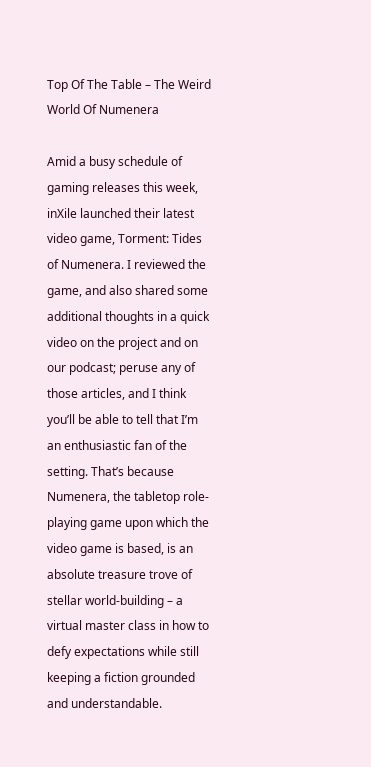Top Of The Table – The Weird World Of Numenera

Amid a busy schedule of gaming releases this week, inXile launched their latest video game, Torment: Tides of Numenera. I reviewed the game, and also shared some additional thoughts in a quick video on the project and on our podcast; peruse any of those articles, and I think you’ll be able to tell that I’m an enthusiastic fan of the setting. That’s because Numenera, the tabletop role-playing game upon which the video game is based, is an absolute treasure trove of stellar world-building – a virtual master class in how to defy expectations while still keeping a fiction grounded and understandable.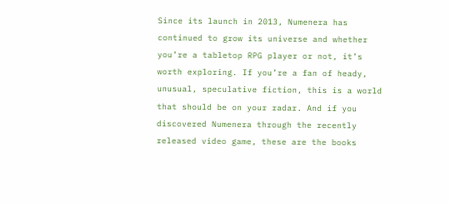Since its launch in 2013, Numenera has continued to grow its universe and whether you’re a tabletop RPG player or not, it’s worth exploring. If you’re a fan of heady, unusual, speculative fiction, this is a world that should be on your radar. And if you discovered Numenera through the recently released video game, these are the books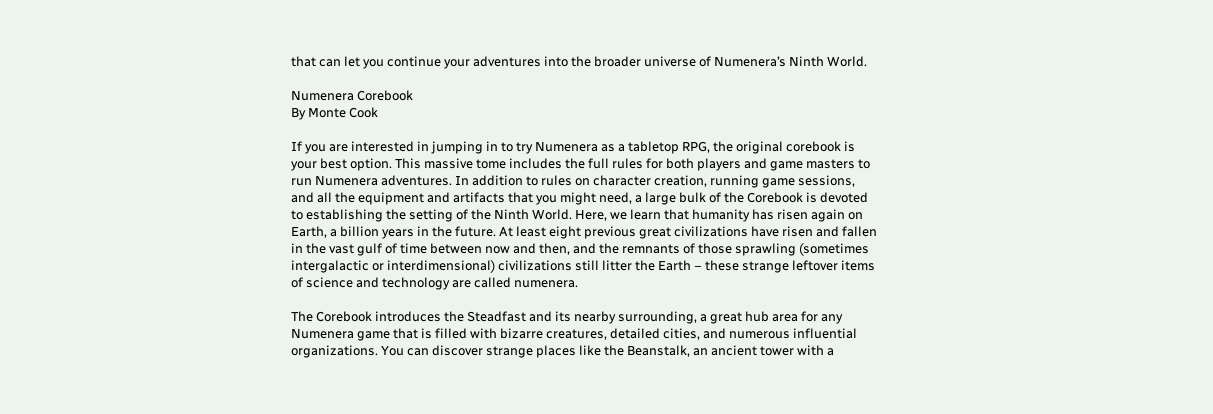that can let you continue your adventures into the broader universe of Numenera’s Ninth World.

Numenera Corebook
By Monte Cook

If you are interested in jumping in to try Numenera as a tabletop RPG, the original corebook is your best option. This massive tome includes the full rules for both players and game masters to run Numenera adventures. In addition to rules on character creation, running game sessions, and all the equipment and artifacts that you might need, a large bulk of the Corebook is devoted to establishing the setting of the Ninth World. Here, we learn that humanity has risen again on Earth, a billion years in the future. At least eight previous great civilizations have risen and fallen in the vast gulf of time between now and then, and the remnants of those sprawling (sometimes intergalactic or interdimensional) civilizations still litter the Earth – these strange leftover items of science and technology are called numenera.

The Corebook introduces the Steadfast and its nearby surrounding, a great hub area for any Numenera game that is filled with bizarre creatures, detailed cities, and numerous influential organizations. You can discover strange places like the Beanstalk, an ancient tower with a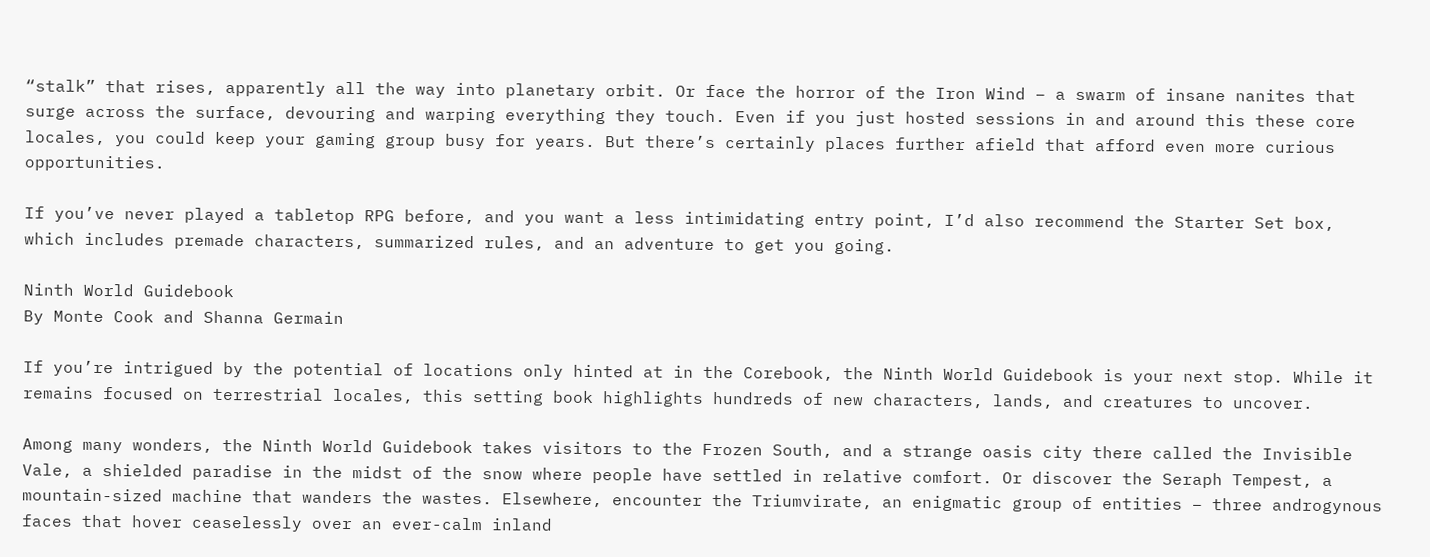“stalk” that rises, apparently all the way into planetary orbit. Or face the horror of the Iron Wind – a swarm of insane nanites that surge across the surface, devouring and warping everything they touch. Even if you just hosted sessions in and around this these core locales, you could keep your gaming group busy for years. But there’s certainly places further afield that afford even more curious opportunities.

If you’ve never played a tabletop RPG before, and you want a less intimidating entry point, I’d also recommend the Starter Set box, which includes premade characters, summarized rules, and an adventure to get you going.

Ninth World Guidebook
By Monte Cook and Shanna Germain

If you’re intrigued by the potential of locations only hinted at in the Corebook, the Ninth World Guidebook is your next stop. While it remains focused on terrestrial locales, this setting book highlights hundreds of new characters, lands, and creatures to uncover.

Among many wonders, the Ninth World Guidebook takes visitors to the Frozen South, and a strange oasis city there called the Invisible Vale, a shielded paradise in the midst of the snow where people have settled in relative comfort. Or discover the Seraph Tempest, a mountain-sized machine that wanders the wastes. Elsewhere, encounter the Triumvirate, an enigmatic group of entities – three androgynous faces that hover ceaselessly over an ever-calm inland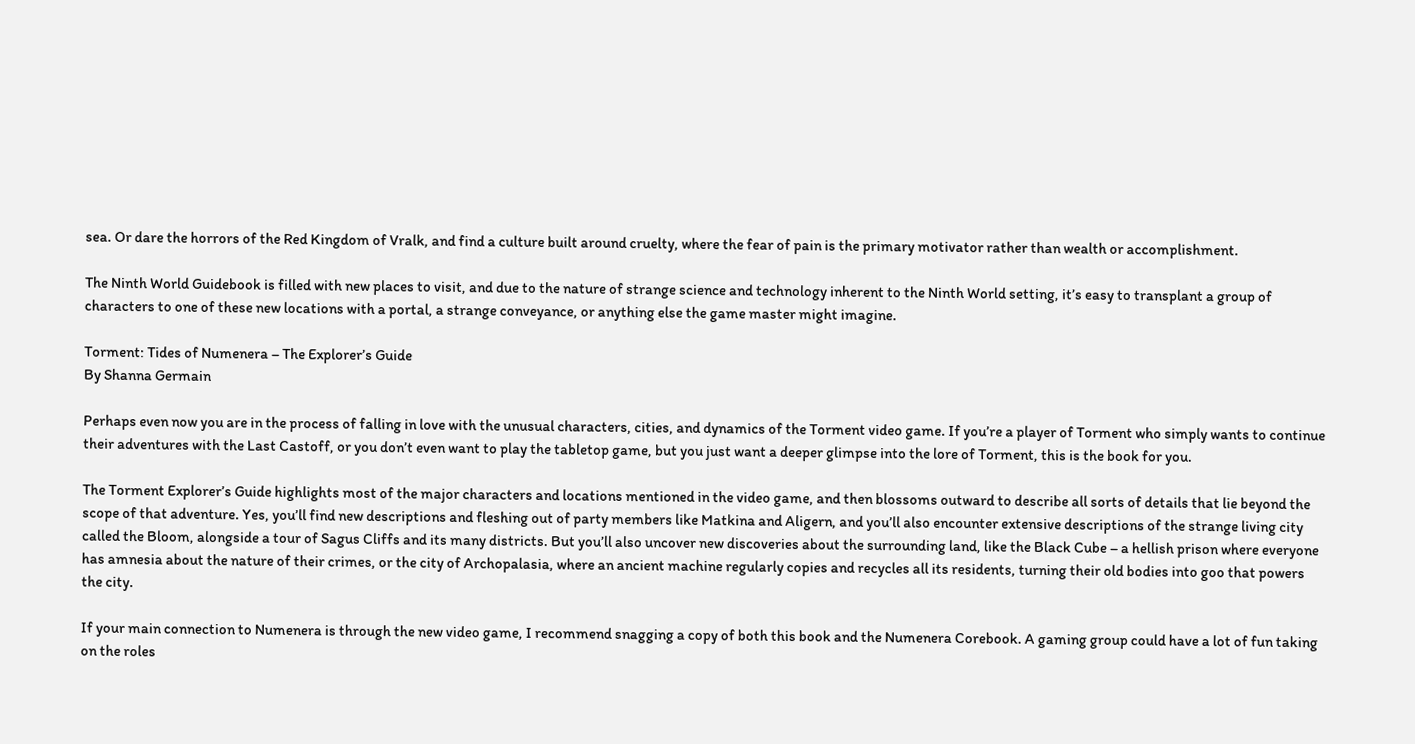sea. Or dare the horrors of the Red Kingdom of Vralk, and find a culture built around cruelty, where the fear of pain is the primary motivator rather than wealth or accomplishment.

The Ninth World Guidebook is filled with new places to visit, and due to the nature of strange science and technology inherent to the Ninth World setting, it’s easy to transplant a group of characters to one of these new locations with a portal, a strange conveyance, or anything else the game master might imagine.

Torment: Tides of Numenera – The Explorer’s Guide
By Shanna Germain

Perhaps even now you are in the process of falling in love with the unusual characters, cities, and dynamics of the Torment video game. If you’re a player of Torment who simply wants to continue their adventures with the Last Castoff, or you don’t even want to play the tabletop game, but you just want a deeper glimpse into the lore of Torment, this is the book for you.

The Torment Explorer’s Guide highlights most of the major characters and locations mentioned in the video game, and then blossoms outward to describe all sorts of details that lie beyond the scope of that adventure. Yes, you’ll find new descriptions and fleshing out of party members like Matkina and Aligern, and you’ll also encounter extensive descriptions of the strange living city called the Bloom, alongside a tour of Sagus Cliffs and its many districts. But you’ll also uncover new discoveries about the surrounding land, like the Black Cube – a hellish prison where everyone has amnesia about the nature of their crimes, or the city of Archopalasia, where an ancient machine regularly copies and recycles all its residents, turning their old bodies into goo that powers the city.

If your main connection to Numenera is through the new video game, I recommend snagging a copy of both this book and the Numenera Corebook. A gaming group could have a lot of fun taking on the roles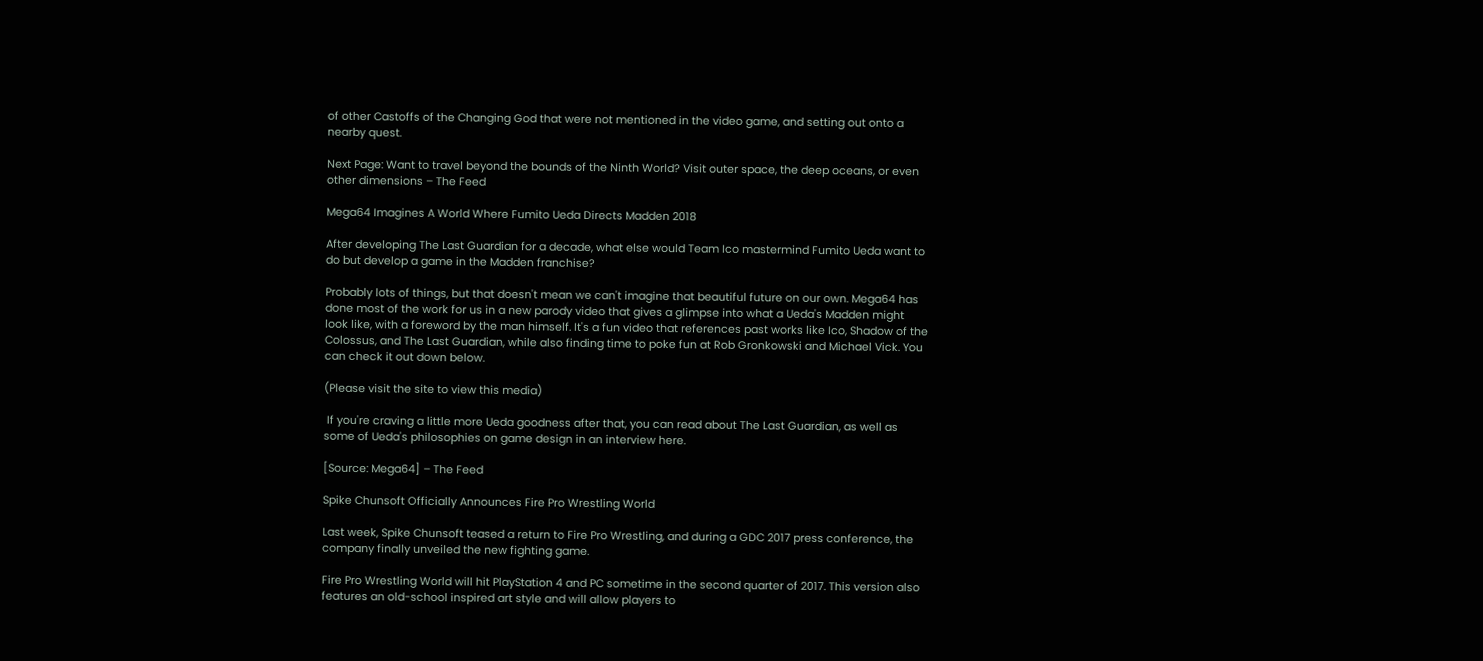of other Castoffs of the Changing God that were not mentioned in the video game, and setting out onto a nearby quest.

Next Page: Want to travel beyond the bounds of the Ninth World? Visit outer space, the deep oceans, or even other dimensions – The Feed

Mega64 Imagines A World Where Fumito Ueda Directs Madden 2018

After developing The Last Guardian for a decade, what else would Team Ico mastermind Fumito Ueda want to do but develop a game in the Madden franchise?

Probably lots of things, but that doesn't mean we can't imagine that beautiful future on our own. Mega64 has done most of the work for us in a new parody video that gives a glimpse into what a Ueda's Madden might look like, with a foreword by the man himself. It's a fun video that references past works like Ico, Shadow of the Colossus, and The Last Guardian, while also finding time to poke fun at Rob Gronkowski and Michael Vick. You can check it out down below.

(Please visit the site to view this media)

 If you're craving a little more Ueda goodness after that, you can read about The Last Guardian, as well as some of Ueda's philosophies on game design in an interview here.

[Source: Mega64] – The Feed

Spike Chunsoft Officially Announces Fire Pro Wrestling World

Last week, Spike Chunsoft teased a return to Fire Pro Wrestling, and during a GDC 2017 press conference, the company finally unveiled the new fighting game.

Fire Pro Wrestling World will hit PlayStation 4 and PC sometime in the second quarter of 2017. This version also features an old-school inspired art style and will allow players to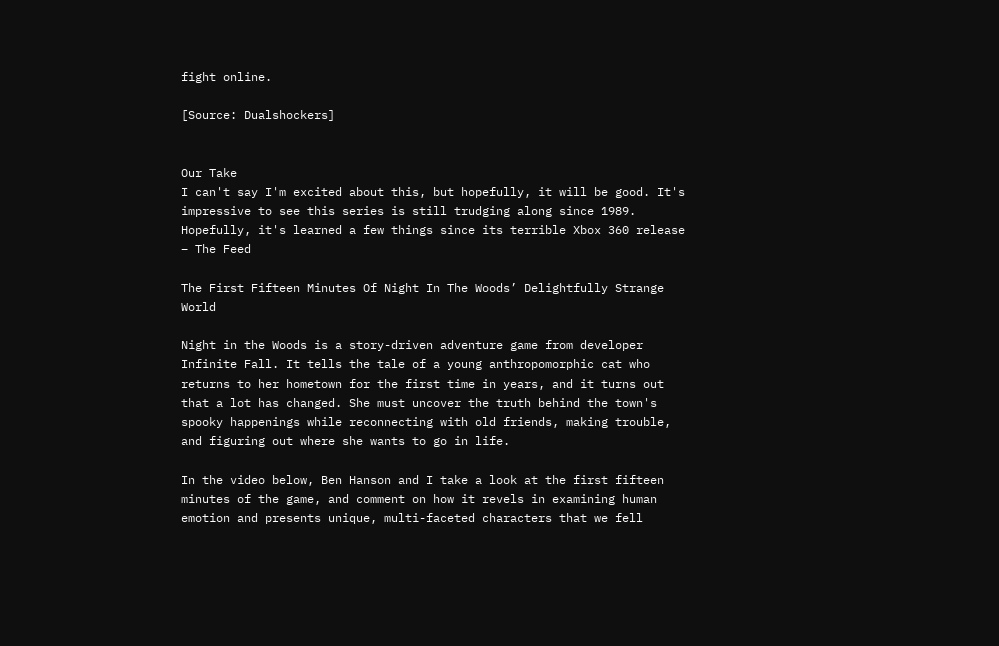fight online.

[Source: Dualshockers]


Our Take
I can't say I'm excited about this, but hopefully, it will be good. It's impressive to see this series is still trudging along since 1989. Hopefully, it's learned a few things since its terrible Xbox 360 release – The Feed

The First Fifteen Minutes Of Night In The Woods’ Delightfully Strange World

Night in the Woods is a story-driven adventure game from developer Infinite Fall. It tells the tale of a young anthropomorphic cat who returns to her hometown for the first time in years, and it turns out that a lot has changed. She must uncover the truth behind the town's spooky happenings while reconnecting with old friends, making trouble, and figuring out where she wants to go in life.

In the video below, Ben Hanson and I take a look at the first fifteen minutes of the game, and comment on how it revels in examining human emotion and presents unique, multi-faceted characters that we fell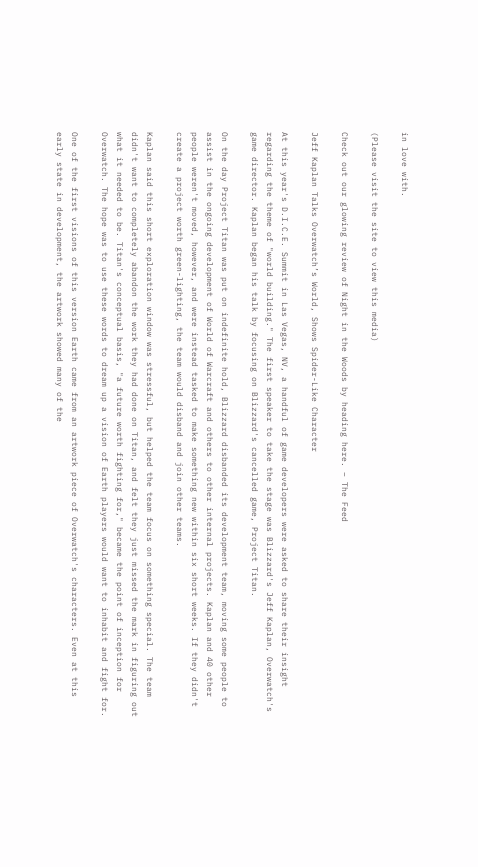in love with.

(Please visit the site to view this media)

Check out our glowing review of Night in the Woods by heading here. – The Feed

Jeff Kaplan Talks Overwatch’s World, Shows Spider-Like Character

At this year's D.I.C.E. Summit in Las Vegas, NV, a handful of game developers were asked to share their insight regarding the theme of "world building." The first speaker to take the stage was Blizzard's Jeff Kaplan, Overwatch's game director. Kaplan began his talk by focusing on Blizzard's cancelled game, Project Titan.

On the day Project Titan was put on indefinite hold, Blizzard disbanded its development team, moving some people to assist in the ongoing development of World of Warcraft and others to other internal projects. Kaplan and 40 other people weren't moved, however, and were instead tasked to make something new within six short weeks. If they didn't create a project worth green-lighting, the team would disband and join other teams.

Kaplan said this short exploration window was stressful, but helped the team focus on something special. The team didn't want to completely abandon the work they had done on Titan, and felt they just missed the mark in figuring out what it needed to be. Titan's conceptual basis, "a future worth fighting for," became the point of inception for Overwatch. The hope was to use these words to dream up a vision of Earth players would want to inhabit and fight for.

One of the first visions of this version Earth came from an artwork piece of Overwatch's characters. Even at this early state in development, the artwork showed many of the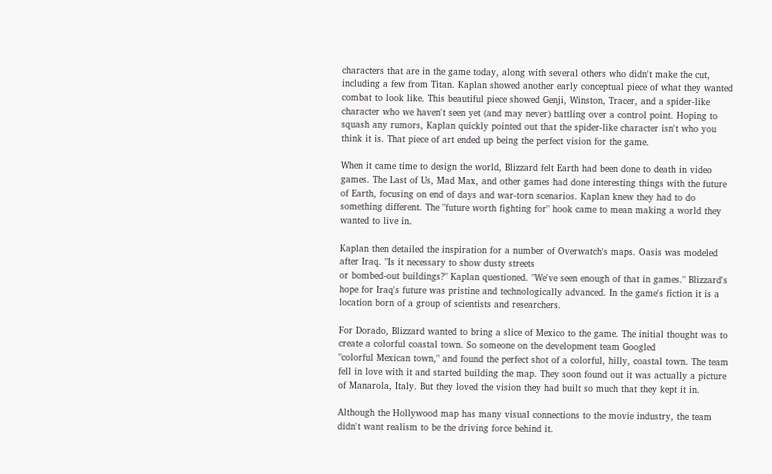characters that are in the game today, along with several others who didn't make the cut, including a few from Titan. Kaplan showed another early conceptual piece of what they wanted combat to look like. This beautiful piece showed Genji, Winston, Tracer, and a spider-like character who we haven't seen yet (and may never) battling over a control point. Hoping to squash any rumors, Kaplan quickly pointed out that the spider-like character isn't who you think it is. That piece of art ended up being the perfect vision for the game.

When it came time to design the world, Blizzard felt Earth had been done to death in video games. The Last of Us, Mad Max, and other games had done interesting things with the future of Earth, focusing on end of days and war-torn scenarios. Kaplan knew they had to do something different. The "future worth fighting for" hook came to mean making a world they wanted to live in.

Kaplan then detailed the inspiration for a number of Overwatch's maps. Oasis was modeled after Iraq. "Is it necessary to show dusty streets
or bombed-out buildings?" Kaplan questioned. "We've seen enough of that in games." Blizzard's hope for Iraq's future was pristine and technologically advanced. In the game's fiction it is a location born of a group of scientists and researchers.

For Dorado, Blizzard wanted to bring a slice of Mexico to the game. The initial thought was to create a colorful coastal town. So someone on the development team Googled
"colorful Mexican town," and found the perfect shot of a colorful, hilly, coastal town. The team fell in love with it and started building the map. They soon found out it was actually a picture of Manarola, Italy. But they loved the vision they had built so much that they kept it in.

Although the Hollywood map has many visual connections to the movie industry, the team didn't want realism to be the driving force behind it.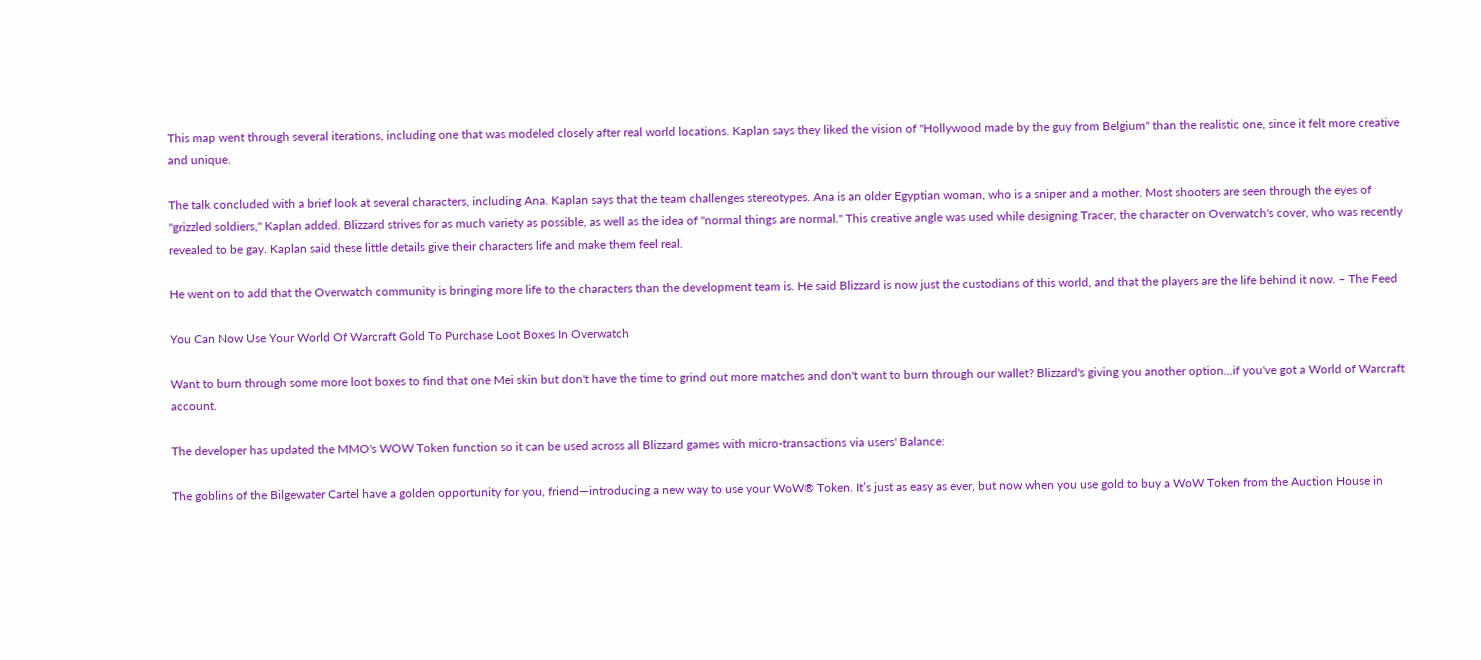This map went through several iterations, including one that was modeled closely after real world locations. Kaplan says they liked the vision of "Hollywood made by the guy from Belgium" than the realistic one, since it felt more creative and unique.

The talk concluded with a brief look at several characters, including Ana. Kaplan says that the team challenges stereotypes. Ana is an older Egyptian woman, who is a sniper and a mother. Most shooters are seen through the eyes of "grizzled soldiers," Kaplan added. Blizzard strives for as much variety as possible, as well as the idea of "normal things are normal." This creative angle was used while designing Tracer, the character on Overwatch's cover, who was recently revealed to be gay. Kaplan said these little details give their characters life and make them feel real.

He went on to add that the Overwatch community is bringing more life to the characters than the development team is. He said Blizzard is now just the custodians of this world, and that the players are the life behind it now. – The Feed

You Can Now Use Your World Of Warcraft Gold To Purchase Loot Boxes In Overwatch

Want to burn through some more loot boxes to find that one Mei skin but don't have the time to grind out more matches and don't want to burn through our wallet? Blizzard's giving you another option…if you've got a World of Warcraft account.

The developer has updated the MMO's WOW Token function so it can be used across all Blizzard games with micro-transactions via users' Balance:

The goblins of the Bilgewater Cartel have a golden opportunity for you, friend—introducing a new way to use your WoW® Token. It’s just as easy as ever, but now when you use gold to buy a WoW Token from the Auction House in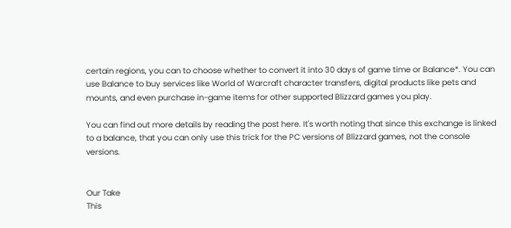certain regions, you can to choose whether to convert it into 30 days of game time or Balance*. You can use Balance to buy services like World of Warcraft character transfers, digital products like pets and mounts, and even purchase in-game items for other supported Blizzard games you play.

You can find out more details by reading the post here. It's worth noting that since this exchange is linked to a balance, that you can only use this trick for the PC versions of Blizzard games, not the console versions.


Our Take
This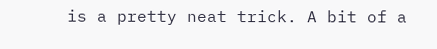is a pretty neat trick. A bit of a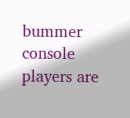bummer console players are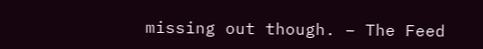missing out though. – The Feed